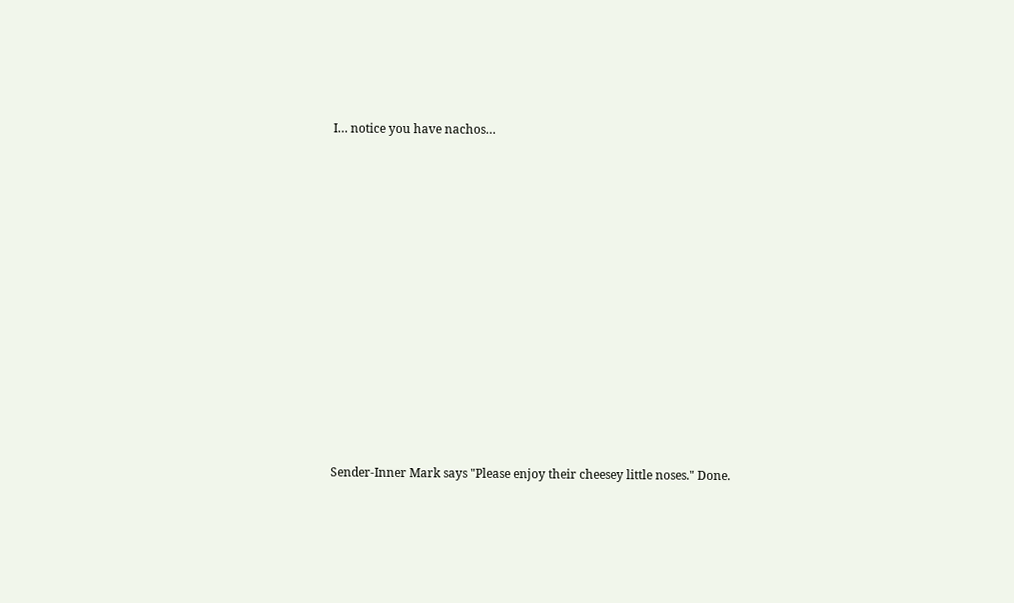I… notice you have nachos…













Sender-Inner Mark says "Please enjoy their cheesey little noses." Done.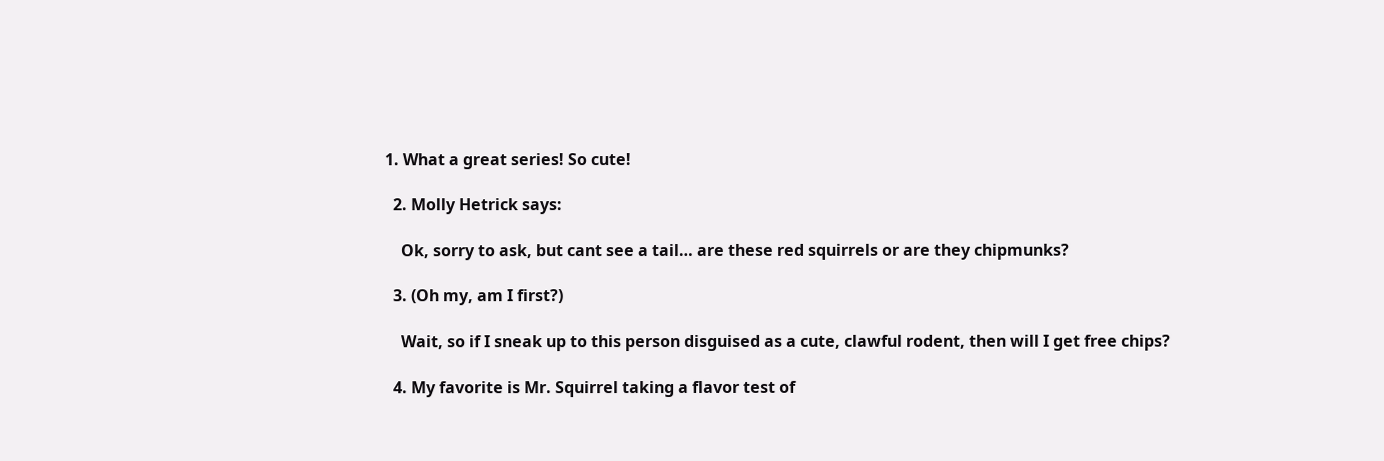1. What a great series! So cute!

  2. Molly Hetrick says:

    Ok, sorry to ask, but cant see a tail… are these red squirrels or are they chipmunks?

  3. (Oh my, am I first?)

    Wait, so if I sneak up to this person disguised as a cute, clawful rodent, then will I get free chips?

  4. My favorite is Mr. Squirrel taking a flavor test of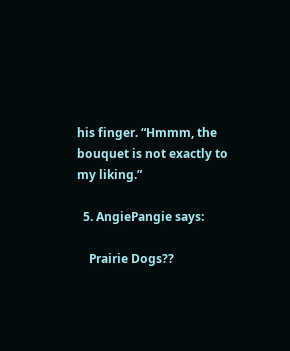his finger. “Hmmm, the bouquet is not exactly to my liking.”

  5. AngiePangie says:

    Prairie Dogs??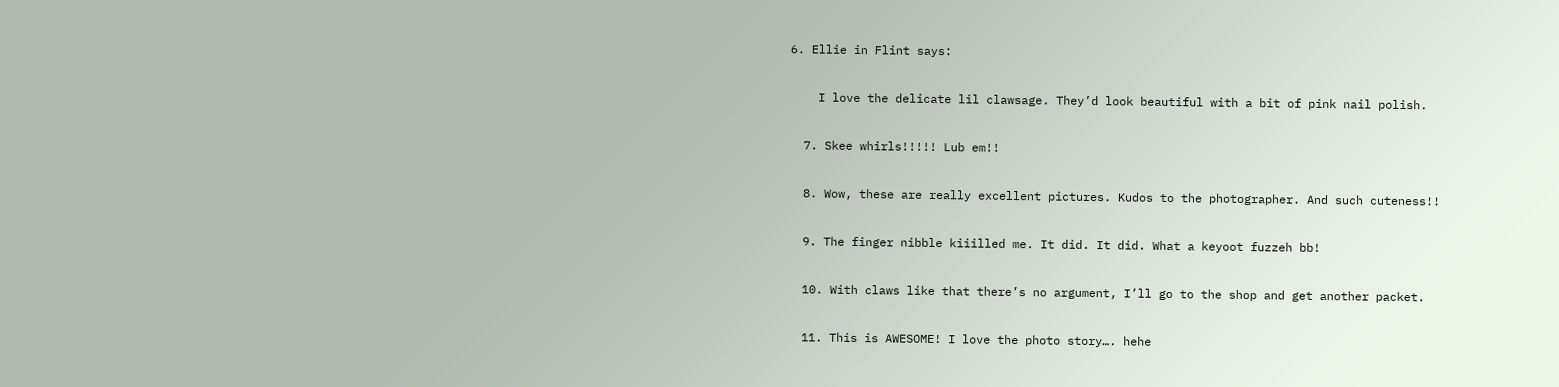6. Ellie in Flint says:

    I love the delicate lil clawsage. They’d look beautiful with a bit of pink nail polish.

  7. Skee whirls!!!!! Lub em!!

  8. Wow, these are really excellent pictures. Kudos to the photographer. And such cuteness!!

  9. The finger nibble kiiilled me. It did. It did. What a keyoot fuzzeh bb!

  10. With claws like that there’s no argument, I’ll go to the shop and get another packet.

  11. This is AWESOME! I love the photo story…. hehe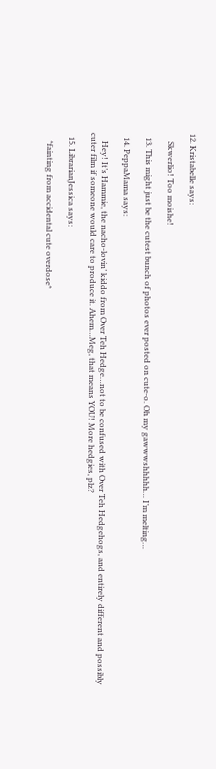12. Kristabelle says:

    Skwerlio! Too moishe!

  13. This might just be the cutest bunch of photos ever posted on cute-o. Oh my gawwwshhhhh… I’m melting…

  14. PeppaMama says:

    Hey! It’s Hammie, the nacho-lovin’ kiddo from Over Teh Hedge…not to be confused with Over Teh Hedgehogs, and entirely different and possibly cuter film if someone would care to produce it. Ahem…Meg, that means YOU! More hedgies, plz?

  15. LibrarianJessica says:

    *fainting from accidental cute overdose*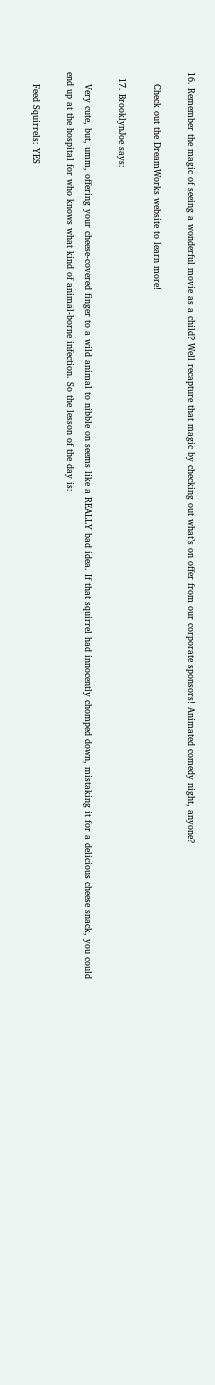16. Remember the magic of seeing a wonderful movie as a child? Well recapture that magic by checking out what’s on offer from our corporate sponsors! Animated comedy night, anyone?

    Check out the DreamWorks website to learn more!

  17. BrooklynJoe says:

    Very cute, but, umm, offering your cheese-covered finger to a wild animal to nibble on seems like a REALLY bad idea. If that squirrel had innocently chomped down, mistaking it for a delicious cheese snack, you could end up at the hospital for who knows what kind of animal-borne infection. So the lesson of the day is:

    Feed Squirrels: YES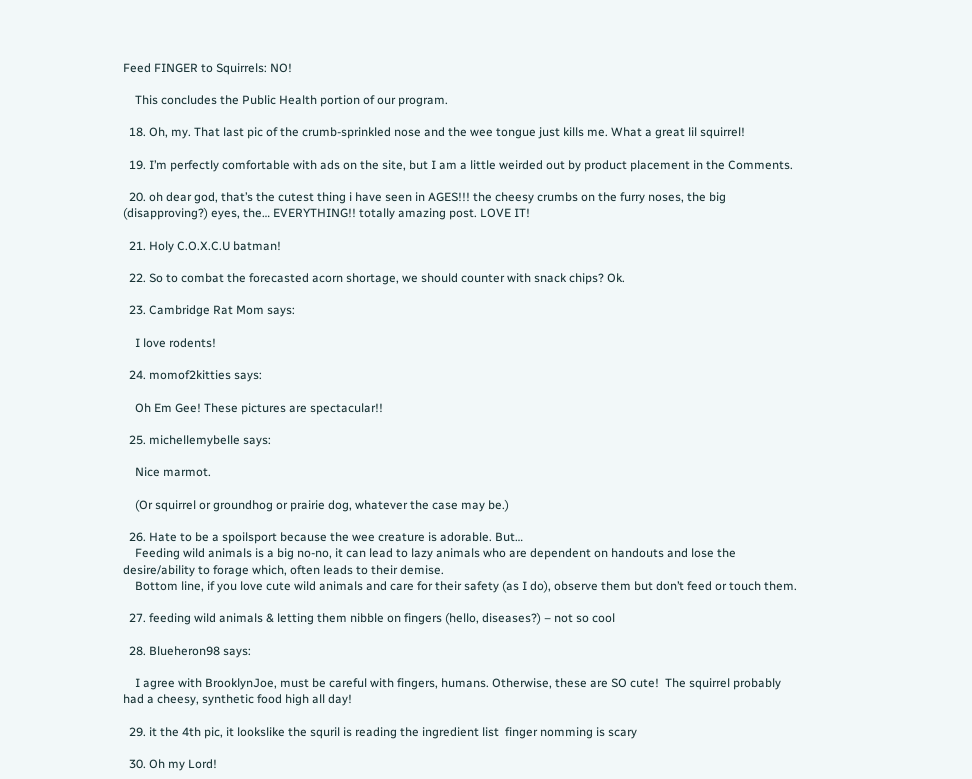Feed FINGER to Squirrels: NO!

    This concludes the Public Health portion of our program.

  18. Oh, my. That last pic of the crumb-sprinkled nose and the wee tongue just kills me. What a great lil squirrel!

  19. I’m perfectly comfortable with ads on the site, but I am a little weirded out by product placement in the Comments.

  20. oh dear god, that’s the cutest thing i have seen in AGES!!! the cheesy crumbs on the furry noses, the big (disapproving?) eyes, the… EVERYTHING!! totally amazing post. LOVE IT!

  21. Holy C.O.X.C.U batman!

  22. So to combat the forecasted acorn shortage, we should counter with snack chips? Ok.

  23. Cambridge Rat Mom says:

    I love rodents!

  24. momof2kitties says:

    Oh Em Gee! These pictures are spectacular!!

  25. michellemybelle says:

    Nice marmot.

    (Or squirrel or groundhog or prairie dog, whatever the case may be.)

  26. Hate to be a spoilsport because the wee creature is adorable. But…
    Feeding wild animals is a big no-no, it can lead to lazy animals who are dependent on handouts and lose the desire/ability to forage which, often leads to their demise.
    Bottom line, if you love cute wild animals and care for their safety (as I do), observe them but don’t feed or touch them.

  27. feeding wild animals & letting them nibble on fingers (hello, diseases?) – not so cool

  28. Blueheron98 says:

    I agree with BrooklynJoe, must be careful with fingers, humans. Otherwise, these are SO cute!  The squirrel probably had a cheesy, synthetic food high all day!

  29. it the 4th pic, it lookslike the squril is reading the ingredient list  finger nomming is scary

  30. Oh my Lord!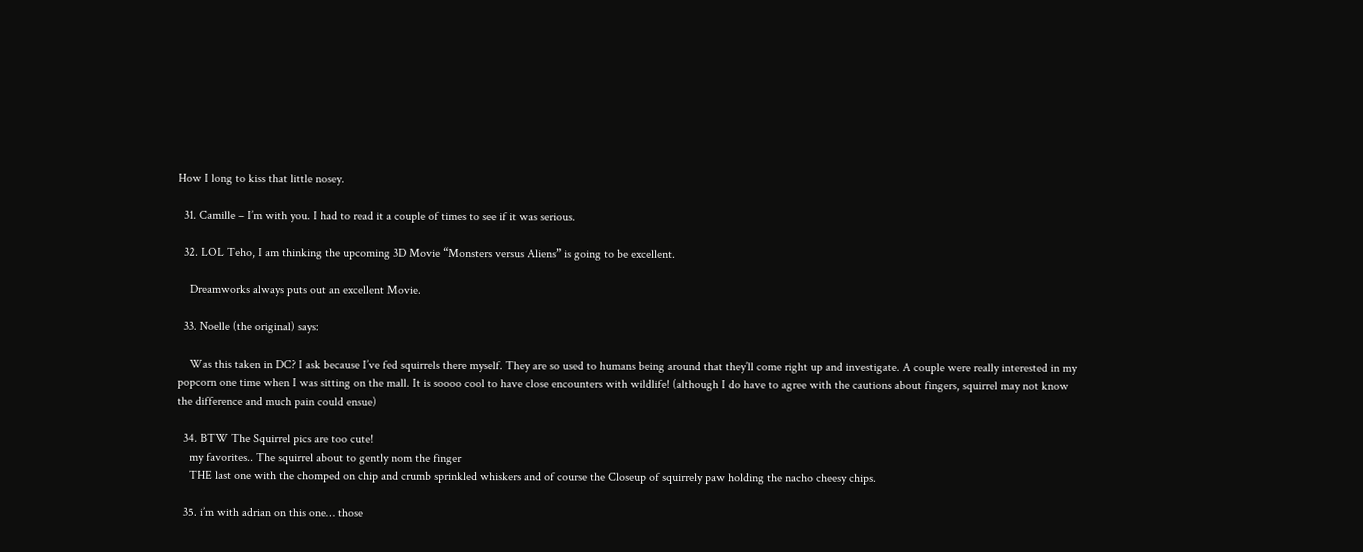How I long to kiss that little nosey.

  31. Camille – I’m with you. I had to read it a couple of times to see if it was serious.

  32. LOL Teho, I am thinking the upcoming 3D Movie “Monsters versus Aliens” is going to be excellent.

    Dreamworks always puts out an excellent Movie.

  33. Noelle (the original) says:

    Was this taken in DC? I ask because I’ve fed squirrels there myself. They are so used to humans being around that they’ll come right up and investigate. A couple were really interested in my popcorn one time when I was sitting on the mall. It is soooo cool to have close encounters with wildlife! (although I do have to agree with the cautions about fingers, squirrel may not know the difference and much pain could ensue)

  34. BTW The Squirrel pics are too cute!
    my favorites.. The squirrel about to gently nom the finger
    THE last one with the chomped on chip and crumb sprinkled whiskers and of course the Closeup of squirrely paw holding the nacho cheesy chips.

  35. i’m with adrian on this one… those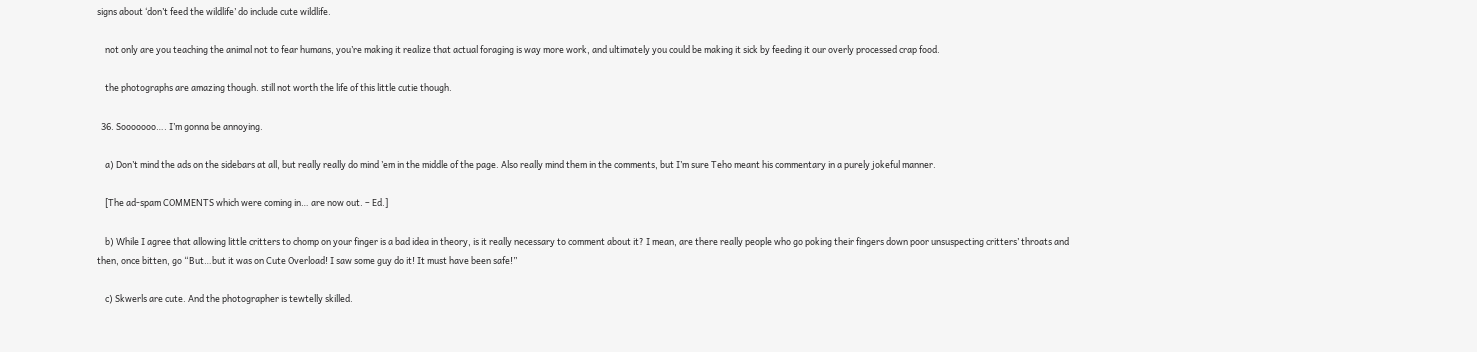signs about ‘don’t feed the wildlife’ do include cute wildlife.

    not only are you teaching the animal not to fear humans, you’re making it realize that actual foraging is way more work, and ultimately you could be making it sick by feeding it our overly processed crap food.

    the photographs are amazing though. still not worth the life of this little cutie though.

  36. Sooooooo…. I’m gonna be annoying.

    a) Don’t mind the ads on the sidebars at all, but really really do mind ’em in the middle of the page. Also really mind them in the comments, but I’m sure Teho meant his commentary in a purely jokeful manner.

    [The ad-spam COMMENTS which were coming in… are now out. – Ed.]

    b) While I agree that allowing little critters to chomp on your finger is a bad idea in theory, is it really necessary to comment about it? I mean, are there really people who go poking their fingers down poor unsuspecting critters’ throats and then, once bitten, go “But…but it was on Cute Overload! I saw some guy do it! It must have been safe!”

    c) Skwerls are cute. And the photographer is tewtelly skilled.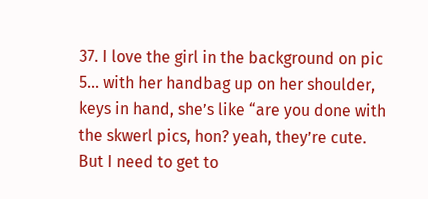37. I love the girl in the background on pic 5… with her handbag up on her shoulder, keys in hand, she’s like “are you done with the skwerl pics, hon? yeah, they’re cute. But I need to get to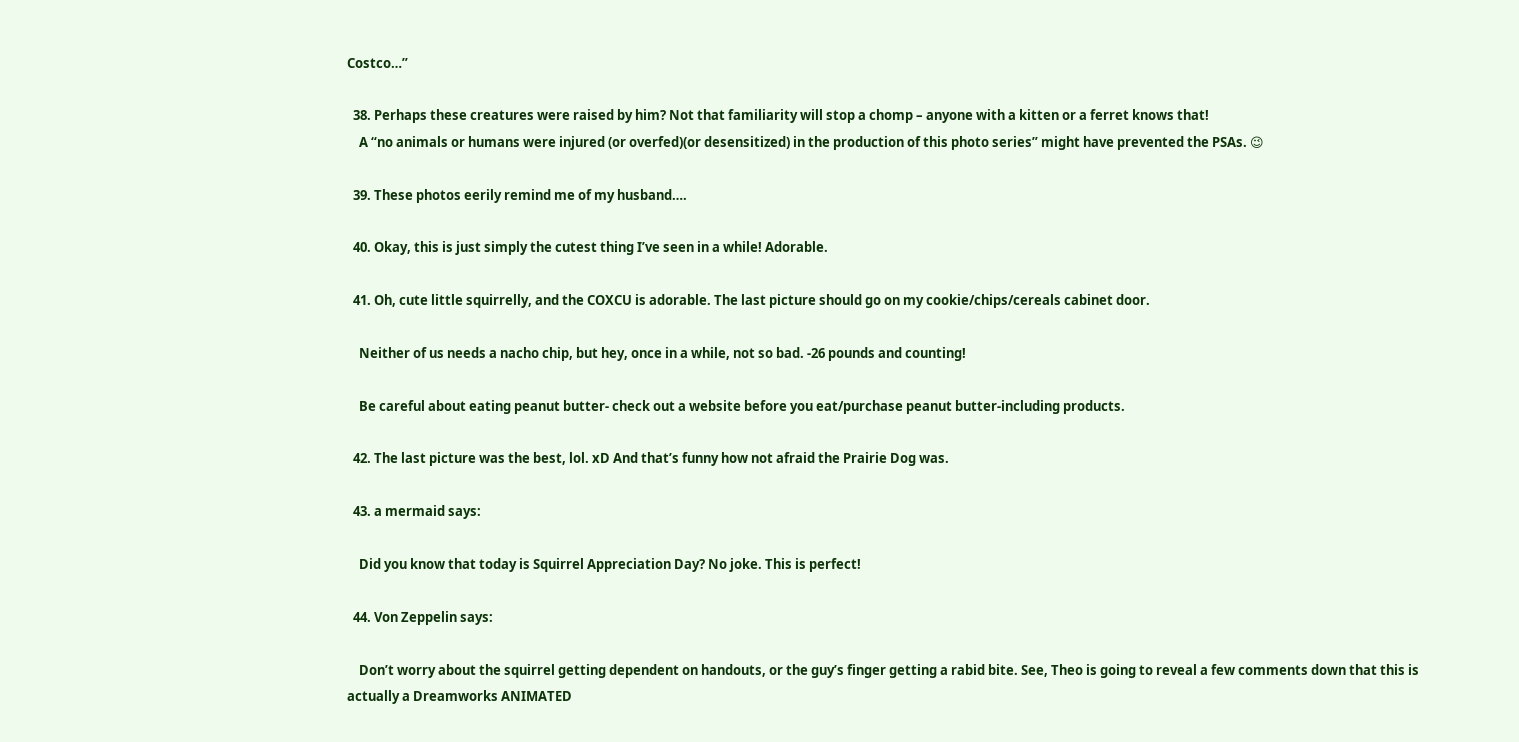Costco…”

  38. Perhaps these creatures were raised by him? Not that familiarity will stop a chomp – anyone with a kitten or a ferret knows that!
    A “no animals or humans were injured (or overfed)(or desensitized) in the production of this photo series” might have prevented the PSAs. 😉

  39. These photos eerily remind me of my husband….

  40. Okay, this is just simply the cutest thing I’ve seen in a while! Adorable.

  41. Oh, cute little squirrelly, and the COXCU is adorable. The last picture should go on my cookie/chips/cereals cabinet door.

    Neither of us needs a nacho chip, but hey, once in a while, not so bad. -26 pounds and counting!

    Be careful about eating peanut butter- check out a website before you eat/purchase peanut butter-including products.

  42. The last picture was the best, lol. xD And that’s funny how not afraid the Prairie Dog was.

  43. a mermaid says:

    Did you know that today is Squirrel Appreciation Day? No joke. This is perfect!

  44. Von Zeppelin says:

    Don’t worry about the squirrel getting dependent on handouts, or the guy’s finger getting a rabid bite. See, Theo is going to reveal a few comments down that this is actually a Dreamworks ANIMATED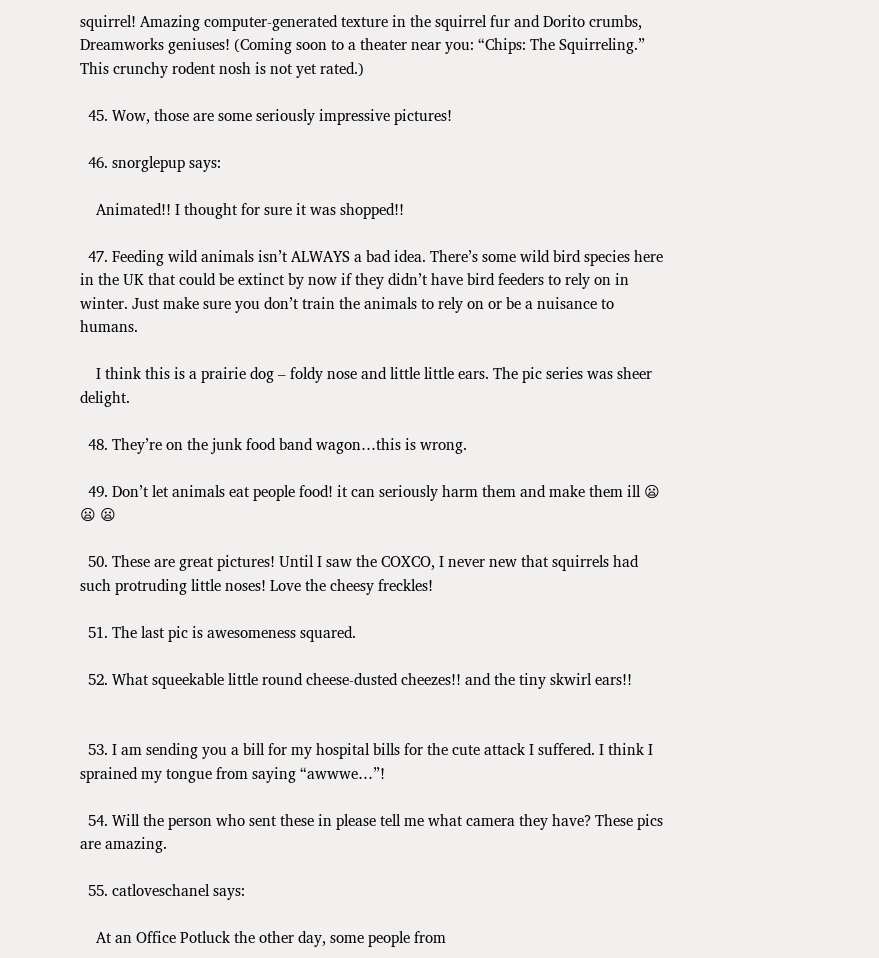squirrel! Amazing computer-generated texture in the squirrel fur and Dorito crumbs, Dreamworks geniuses! (Coming soon to a theater near you: “Chips: The Squirreling.” This crunchy rodent nosh is not yet rated.)

  45. Wow, those are some seriously impressive pictures!

  46. snorglepup says:

    Animated!! I thought for sure it was shopped!!

  47. Feeding wild animals isn’t ALWAYS a bad idea. There’s some wild bird species here in the UK that could be extinct by now if they didn’t have bird feeders to rely on in winter. Just make sure you don’t train the animals to rely on or be a nuisance to humans.

    I think this is a prairie dog – foldy nose and little little ears. The pic series was sheer delight.

  48. They’re on the junk food band wagon…this is wrong.

  49. Don’t let animals eat people food! it can seriously harm them and make them ill 😦 😦 😦

  50. These are great pictures! Until I saw the COXCO, I never new that squirrels had such protruding little noses! Love the cheesy freckles!

  51. The last pic is awesomeness squared.

  52. What squeekable little round cheese-dusted cheezes!! and the tiny skwirl ears!!


  53. I am sending you a bill for my hospital bills for the cute attack I suffered. I think I sprained my tongue from saying “awwwe…”!

  54. Will the person who sent these in please tell me what camera they have? These pics are amazing.

  55. catloveschanel says:

    At an Office Potluck the other day, some people from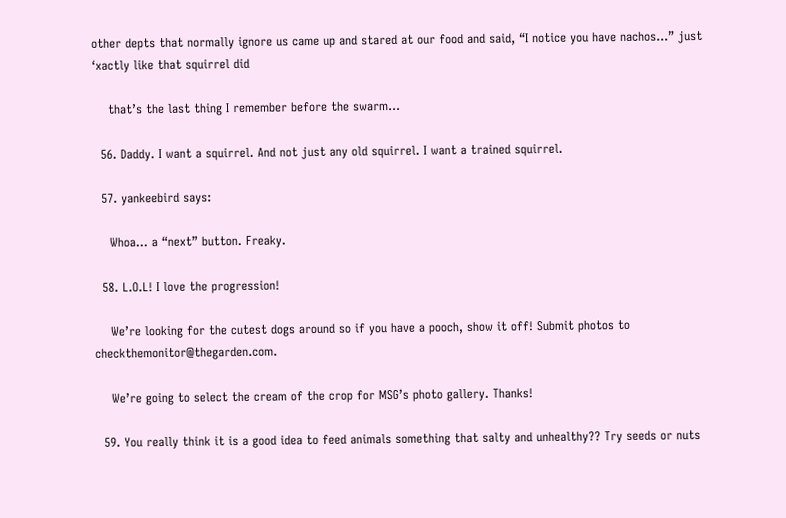other depts that normally ignore us came up and stared at our food and said, “I notice you have nachos…” just ‘xactly like that squirrel did

    that’s the last thing I remember before the swarm…

  56. Daddy. I want a squirrel. And not just any old squirrel. I want a trained squirrel.

  57. yankeebird says:

    Whoa… a “next” button. Freaky.

  58. L.O.L! I love the progression!

    We’re looking for the cutest dogs around so if you have a pooch, show it off! Submit photos to checkthemonitor@thegarden.com.

    We’re going to select the cream of the crop for MSG’s photo gallery. Thanks!

  59. You really think it is a good idea to feed animals something that salty and unhealthy?? Try seeds or nuts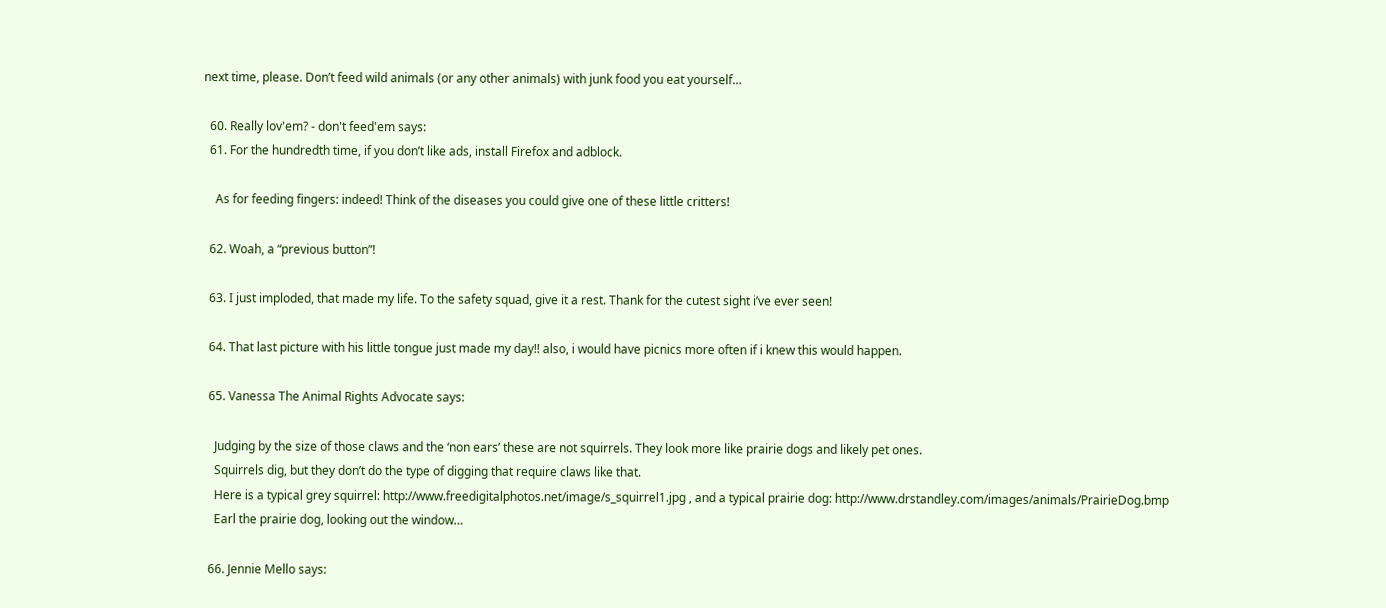next time, please. Don’t feed wild animals (or any other animals) with junk food you eat yourself…

  60. Really lov'em? - don't feed'em says:
  61. For the hundredth time, if you don’t like ads, install Firefox and adblock.

    As for feeding fingers: indeed! Think of the diseases you could give one of these little critters!

  62. Woah, a “previous button”!

  63. I just imploded, that made my life. To the safety squad, give it a rest. Thank for the cutest sight i’ve ever seen!

  64. That last picture with his little tongue just made my day!! also, i would have picnics more often if i knew this would happen.

  65. Vanessa The Animal Rights Advocate says:

    Judging by the size of those claws and the ‘non ears’ these are not squirrels. They look more like prairie dogs and likely pet ones.
    Squirrels dig, but they don’t do the type of digging that require claws like that.
    Here is a typical grey squirrel: http://www.freedigitalphotos.net/image/s_squirrel1.jpg , and a typical prairie dog: http://www.drstandley.com/images/animals/PrairieDog.bmp
    Earl the prairie dog, looking out the window…

  66. Jennie Mello says: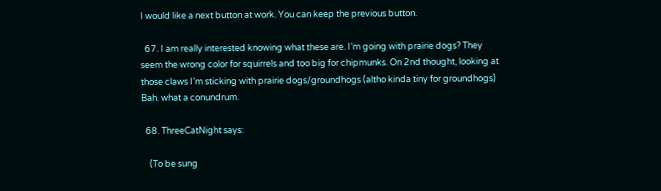I would like a next button at work. You can keep the previous button.

  67. I am really interested knowing what these are. I’m going with prairie dogs? They seem the wrong color for squirrels and too big for chipmunks. On 2nd thought, looking at those claws I’m sticking with prairie dogs/groundhogs (altho kinda tiny for groundhogs) Bah. what a conundrum.

  68. ThreeCatNight says:

    (To be sung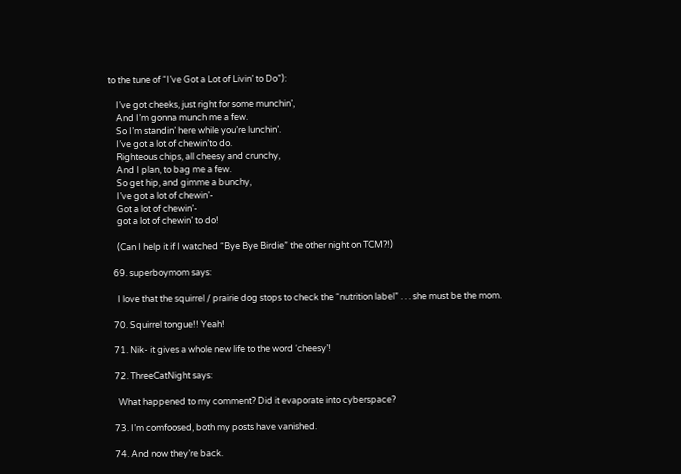to the tune of “I’ve Got a Lot of Livin’ to Do”):

    I’ve got cheeks, just right for some munchin’,
    And I’m gonna munch me a few.
    So I’m standin’ here while you’re lunchin’.
    I’ve got a lot of chewin’to do.
    Righteous chips, all cheesy and crunchy,
    And I plan, to bag me a few.
    So get hip, and gimme a bunchy,
    I’ve got a lot of chewin’-
    Got a lot of chewin’-
    got a lot of chewin’ to do!

    (Can I help it if I watched “Bye Bye Birdie” the other night on TCM?!)

  69. superboymom says:

    I love that the squirrel / prairie dog stops to check the “nutrition label” . . . she must be the mom.

  70. Squirrel tongue!! Yeah!

  71. Nik- it gives a whole new life to the word ‘cheesy’!

  72. ThreeCatNight says:

    What happened to my comment? Did it evaporate into cyberspace?

  73. I’m comfoosed, both my posts have vanished.

  74. And now they’re back.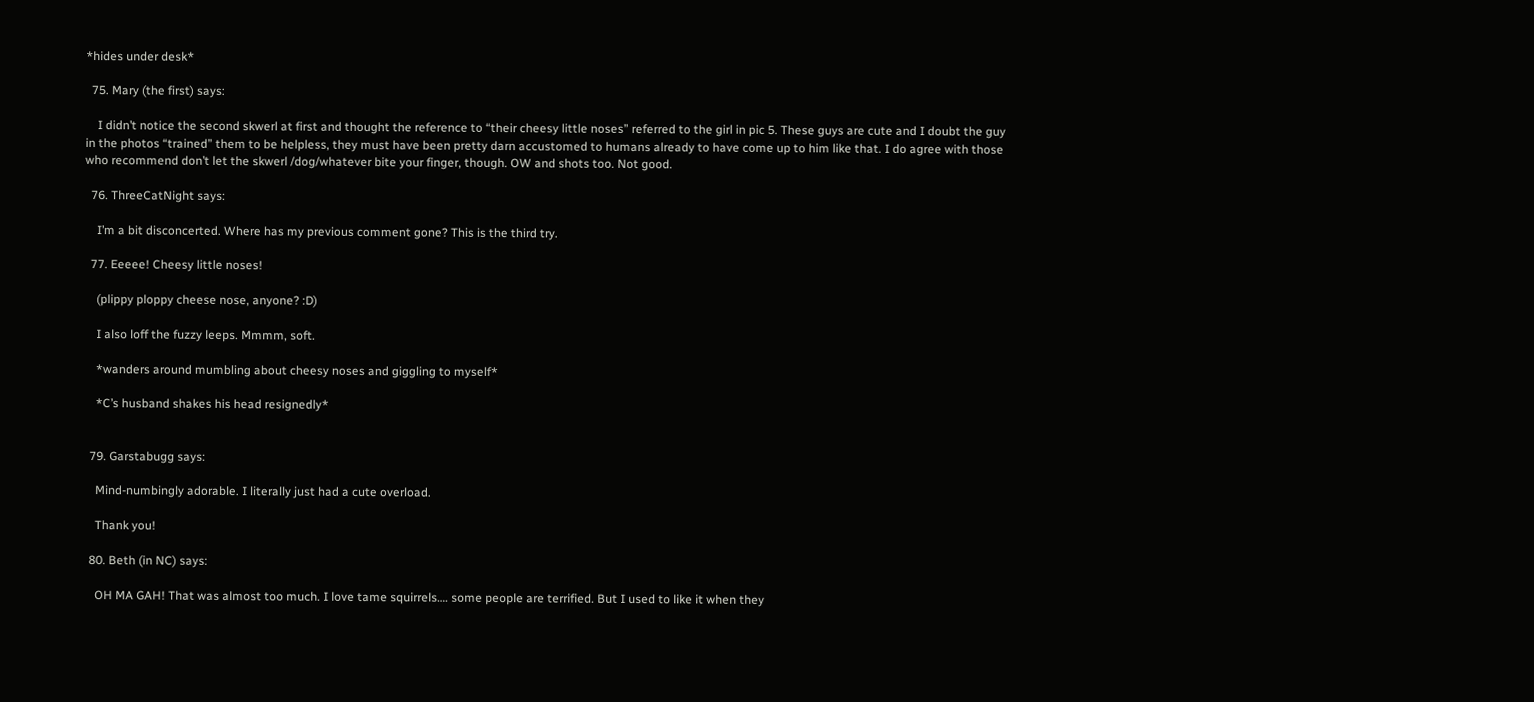*hides under desk*

  75. Mary (the first) says:

    I didn’t notice the second skwerl at first and thought the reference to “their cheesy little noses” referred to the girl in pic 5. These guys are cute and I doubt the guy in the photos “trained” them to be helpless, they must have been pretty darn accustomed to humans already to have come up to him like that. I do agree with those who recommend don’t let the skwerl /dog/whatever bite your finger, though. OW and shots too. Not good.

  76. ThreeCatNight says:

    I’m a bit disconcerted. Where has my previous comment gone? This is the third try.

  77. Eeeee! Cheesy little noses!

    (plippy ploppy cheese nose, anyone? :D)

    I also loff the fuzzy leeps. Mmmm, soft.

    *wanders around mumbling about cheesy noses and giggling to myself*

    *C’s husband shakes his head resignedly*


  79. Garstabugg says:

    Mind-numbingly adorable. I literally just had a cute overload.

    Thank you!

  80. Beth (in NC) says:

    OH MA GAH! That was almost too much. I love tame squirrels…. some people are terrified. But I used to like it when they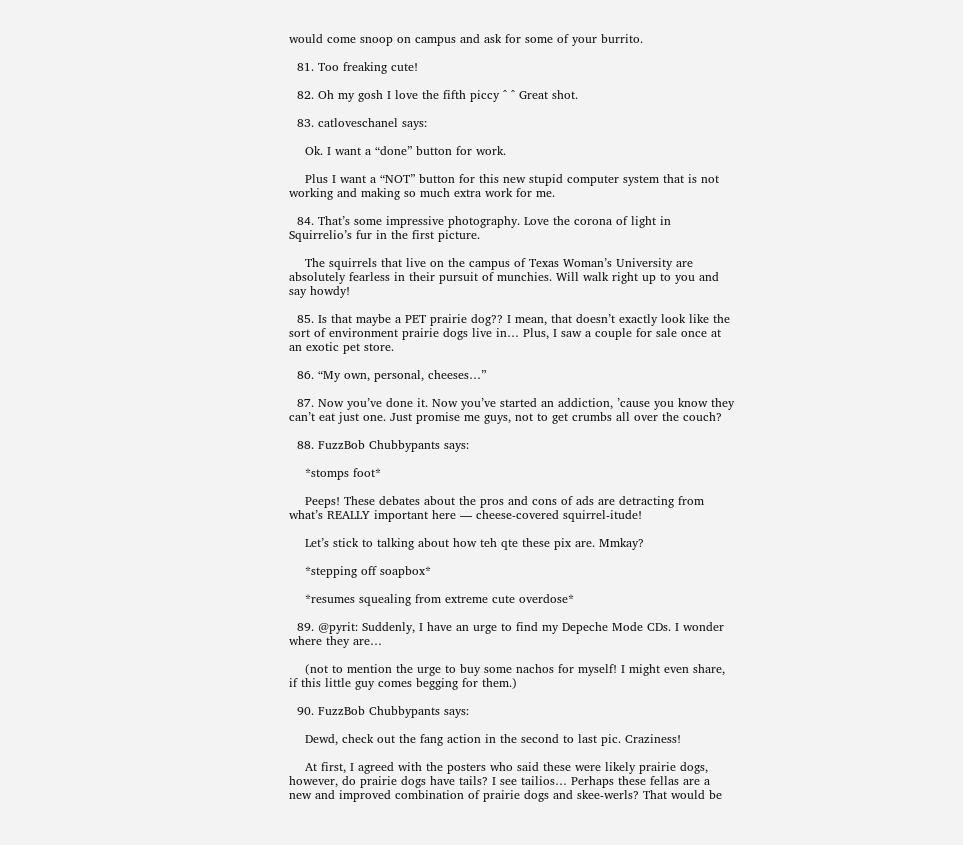would come snoop on campus and ask for some of your burrito.

  81. Too freaking cute!

  82. Oh my gosh I love the fifth piccy ^ ^ Great shot.

  83. catloveschanel says:

    Ok. I want a “done” button for work.

    Plus I want a “NOT” button for this new stupid computer system that is not working and making so much extra work for me.

  84. That’s some impressive photography. Love the corona of light in Squirrelio’s fur in the first picture.

    The squirrels that live on the campus of Texas Woman’s University are absolutely fearless in their pursuit of munchies. Will walk right up to you and say howdy!

  85. Is that maybe a PET prairie dog?? I mean, that doesn’t exactly look like the sort of environment prairie dogs live in… Plus, I saw a couple for sale once at an exotic pet store.

  86. “My own, personal, cheeses…”

  87. Now you’ve done it. Now you’ve started an addiction, ’cause you know they can’t eat just one. Just promise me guys, not to get crumbs all over the couch?

  88. FuzzBob Chubbypants says:

    *stomps foot*

    Peeps! These debates about the pros and cons of ads are detracting from what’s REALLY important here — cheese-covered squirrel-itude!

    Let’s stick to talking about how teh qte these pix are. Mmkay?

    *stepping off soapbox*

    *resumes squealing from extreme cute overdose*

  89. @pyrit: Suddenly, I have an urge to find my Depeche Mode CDs. I wonder where they are…

    (not to mention the urge to buy some nachos for myself! I might even share, if this little guy comes begging for them.)

  90. FuzzBob Chubbypants says:

    Dewd, check out the fang action in the second to last pic. Craziness!

    At first, I agreed with the posters who said these were likely prairie dogs, however, do prairie dogs have tails? I see tailios… Perhaps these fellas are a new and improved combination of prairie dogs and skee-werls? That would be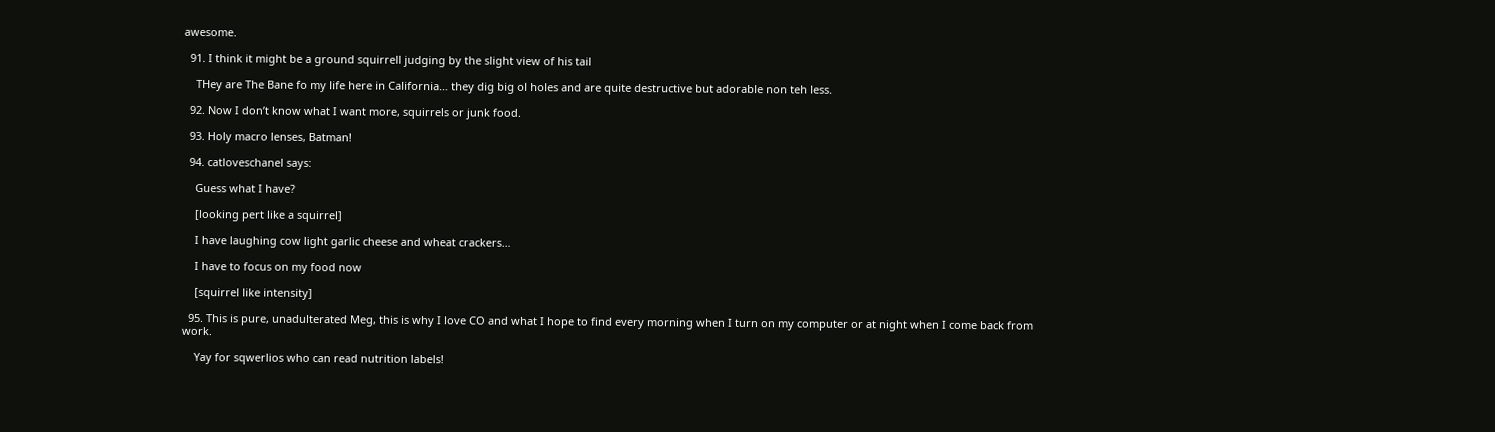awesome.

  91. I think it might be a ground squirrell judging by the slight view of his tail

    THey are The Bane fo my life here in California… they dig big ol holes and are quite destructive but adorable non teh less.

  92. Now I don’t know what I want more, squirrels or junk food.

  93. Holy macro lenses, Batman!

  94. catloveschanel says:

    Guess what I have?

    [looking pert like a squirrel]

    I have laughing cow light garlic cheese and wheat crackers…

    I have to focus on my food now

    [squirrel like intensity]

  95. This is pure, unadulterated Meg, this is why I love CO and what I hope to find every morning when I turn on my computer or at night when I come back from work.

    Yay for sqwerlios who can read nutrition labels!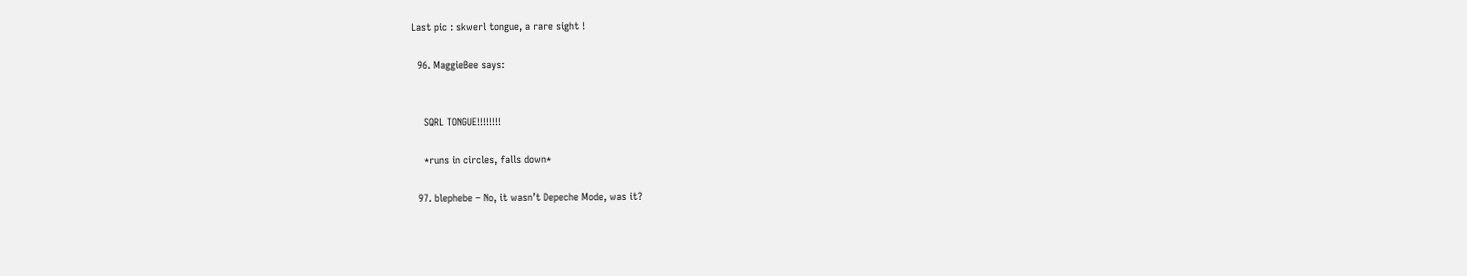Last pic : skwerl tongue, a rare sight !

  96. MaggieBee says:


    SQRL TONGUE!!!!!!!!

    *runs in circles, falls down*

  97. blephebe – No, it wasn’t Depeche Mode, was it?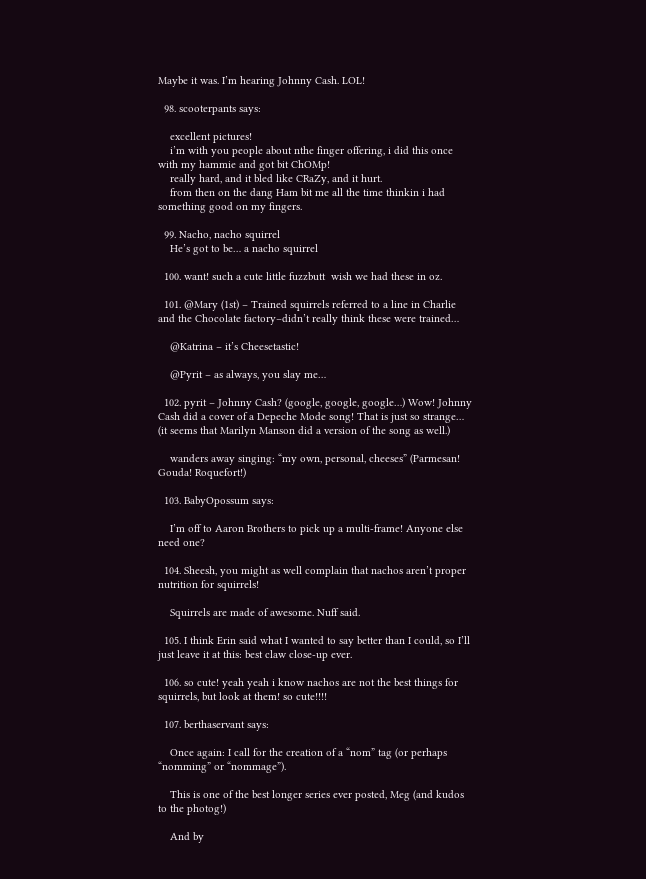Maybe it was. I’m hearing Johnny Cash. LOL!

  98. scooterpants says:

    excellent pictures!
    i’m with you people about nthe finger offering, i did this once with my hammie and got bit ChOMp!
    really hard, and it bled like CRaZy, and it hurt.
    from then on the dang Ham bit me all the time thinkin i had something good on my fingers.

  99. Nacho, nacho squirrel
    He’s got to be… a nacho squirrel

  100. want! such a cute little fuzzbutt  wish we had these in oz.

  101. @Mary (1st) – Trained squirrels referred to a line in Charlie and the Chocolate factory–didn’t really think these were trained…

    @Katrina – it’s Cheesetastic!

    @Pyrit – as always, you slay me…

  102. pyrit – Johnny Cash? (google, google, google…) Wow! Johnny Cash did a cover of a Depeche Mode song! That is just so strange… (it seems that Marilyn Manson did a version of the song as well.)

    wanders away singing: “my own, personal, cheeses” (Parmesan! Gouda! Roquefort!)

  103. BabyOpossum says:

    I’m off to Aaron Brothers to pick up a multi-frame! Anyone else need one?

  104. Sheesh, you might as well complain that nachos aren’t proper nutrition for squirrels!

    Squirrels are made of awesome. Nuff said.

  105. I think Erin said what I wanted to say better than I could, so I’ll just leave it at this: best claw close-up ever.

  106. so cute! yeah yeah i know nachos are not the best things for squirrels, but look at them! so cute!!!!

  107. berthaservant says:

    Once again: I call for the creation of a “nom” tag (or perhaps “nomming” or “nommage”).

    This is one of the best longer series ever posted, Meg (and kudos to the photog!)

    And by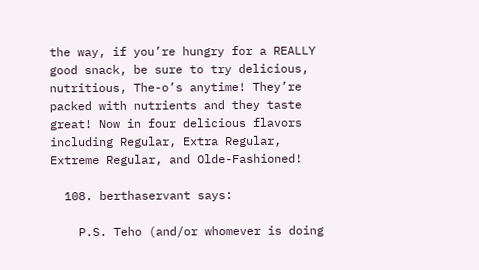the way, if you’re hungry for a REALLY good snack, be sure to try delicious, nutritious, The-o’s anytime! They’re packed with nutrients and they taste great! Now in four delicious flavors including Regular, Extra Regular, Extreme Regular, and Olde-Fashioned!

  108. berthaservant says:

    P.S. Teho (and/or whomever is doing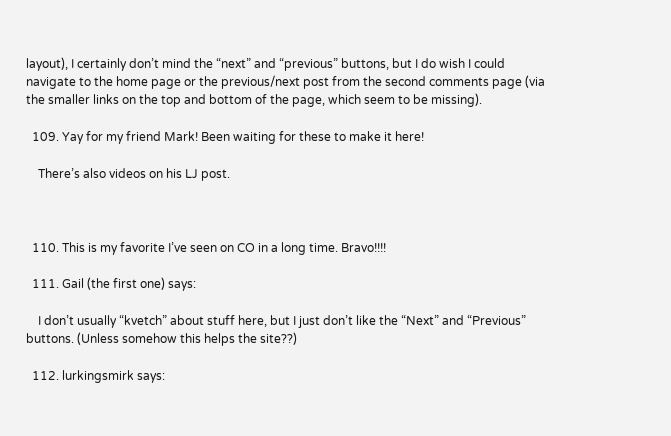layout), I certainly don’t mind the “next” and “previous” buttons, but I do wish I could navigate to the home page or the previous/next post from the second comments page (via the smaller links on the top and bottom of the page, which seem to be missing).

  109. Yay for my friend Mark! Been waiting for these to make it here!

    There’s also videos on his LJ post.



  110. This is my favorite I’ve seen on CO in a long time. Bravo!!!!

  111. Gail (the first one) says:

    I don’t usually “kvetch” about stuff here, but I just don’t like the “Next” and “Previous” buttons. (Unless somehow this helps the site??)

  112. lurkingsmirk says: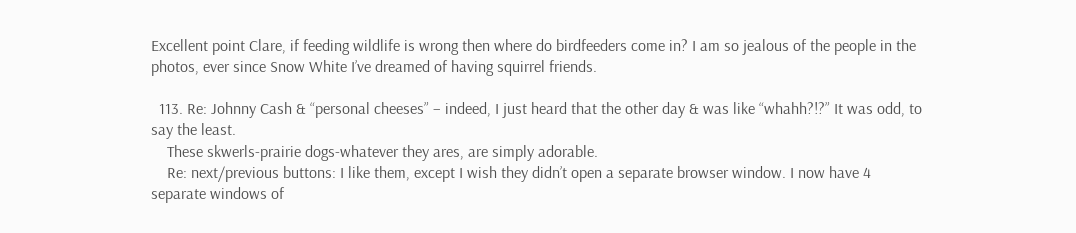Excellent point Clare, if feeding wildlife is wrong then where do birdfeeders come in? I am so jealous of the people in the photos, ever since Snow White I’ve dreamed of having squirrel friends.

  113. Re: Johnny Cash & “personal cheeses” – indeed, I just heard that the other day & was like “whahh?!?” It was odd, to say the least.
    These skwerls-prairie dogs-whatever they ares, are simply adorable.
    Re: next/previous buttons: I like them, except I wish they didn’t open a separate browser window. I now have 4 separate windows of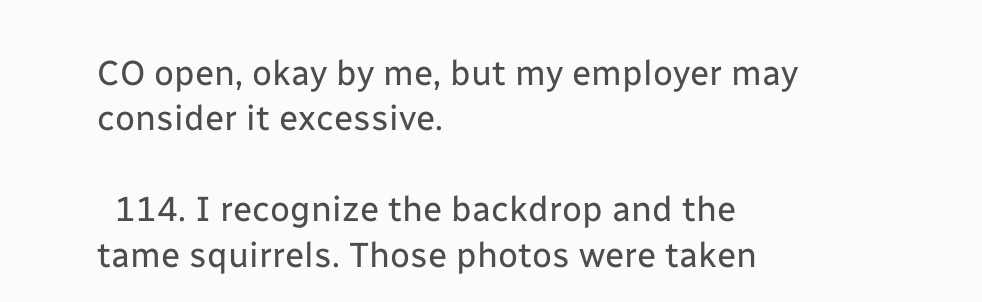CO open, okay by me, but my employer may consider it excessive.

  114. I recognize the backdrop and the tame squirrels. Those photos were taken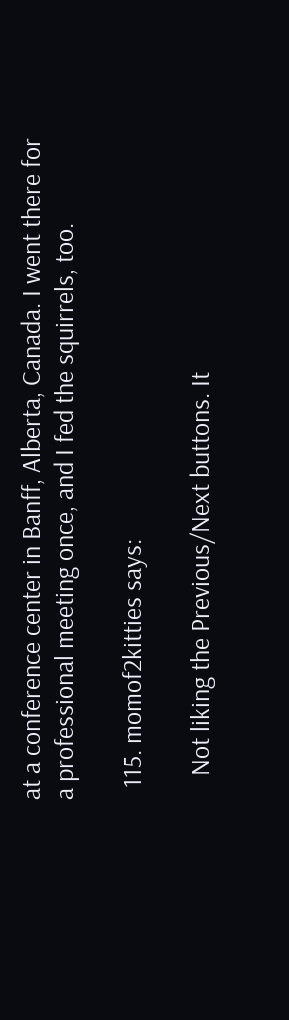at a conference center in Banff, Alberta, Canada. I went there for a professional meeting once, and I fed the squirrels, too.

  115. momof2kitties says:

    Not liking the Previous/Next buttons. It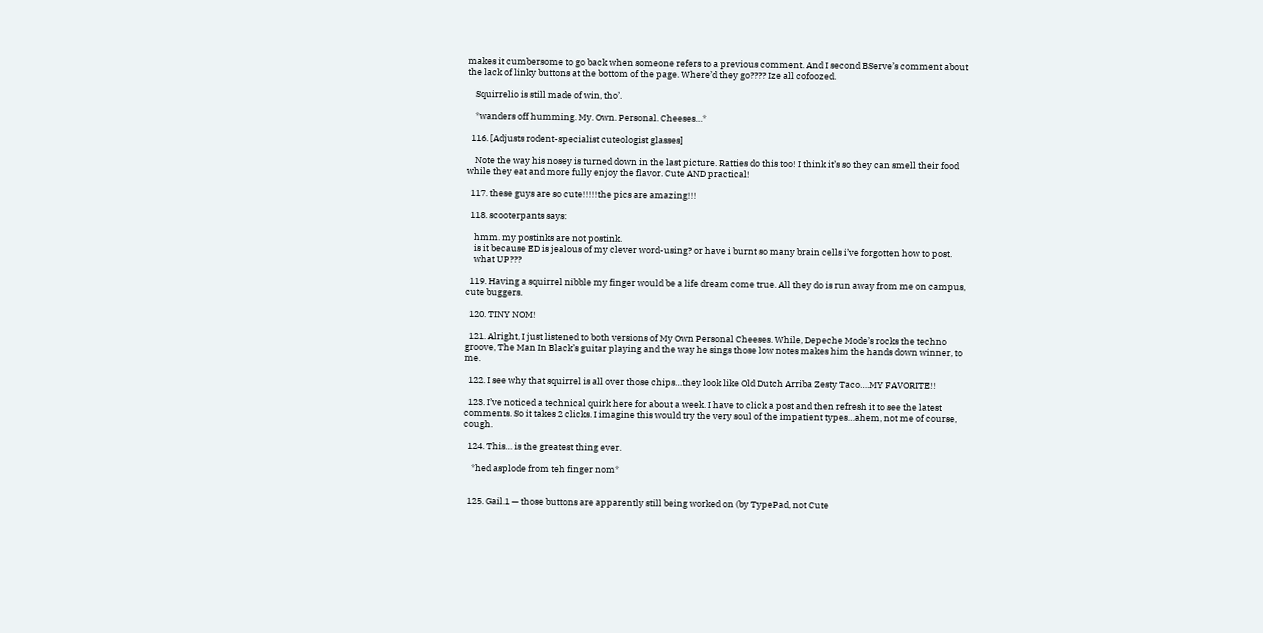makes it cumbersome to go back when someone refers to a previous comment. And I second BServe’s comment about the lack of linky buttons at the bottom of the page. Where’d they go???? Ize all cofoozed.

    Squirrelio is still made of win, tho’.

    *wanders off humming. My. Own. Personal. Cheeses…*

  116. [Adjusts rodent-specialist cuteologist glasses]

    Note the way his nosey is turned down in the last picture. Ratties do this too! I think it’s so they can smell their food while they eat and more fully enjoy the flavor. Cute AND practical!

  117. these guys are so cute!!!!!the pics are amazing!!!

  118. scooterpants says:

    hmm. my postinks are not postink.
    is it because ED is jealous of my clever word-using? or have i burnt so many brain cells i’ve forgotten how to post.
    what UP???

  119. Having a squirrel nibble my finger would be a life dream come true. All they do is run away from me on campus, cute buggers.

  120. TINY NOM!

  121. Alright, I just listened to both versions of My Own Personal Cheeses. While, Depeche Mode’s rocks the techno groove, The Man In Black’s guitar playing and the way he sings those low notes makes him the hands down winner, to me.

  122. I see why that squirrel is all over those chips…they look like Old Dutch Arriba Zesty Taco….MY FAVORITE!!

  123. I’ve noticed a technical quirk here for about a week. I have to click a post and then refresh it to see the latest comments. So it takes 2 clicks. I imagine this would try the very soul of the impatient types…ahem, not me of course, cough.

  124. This… is the greatest thing ever.

    *hed asplode from teh finger nom*


  125. Gail.1 — those buttons are apparently still being worked on (by TypePad, not Cute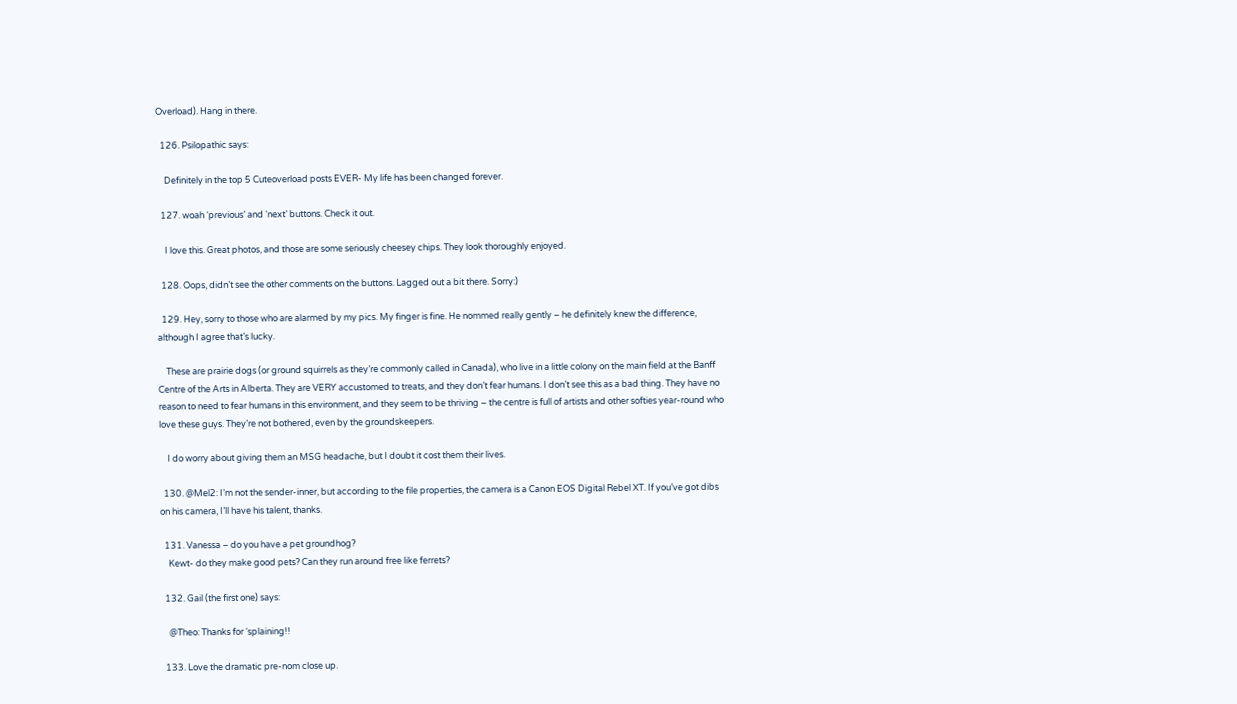Overload). Hang in there.

  126. Psilopathic says:

    Definitely in the top 5 Cuteoverload posts EVER- My life has been changed forever.

  127. woah ‘previous’ and ‘next’ buttons. Check it out.

    I love this. Great photos, and those are some seriously cheesey chips. They look thoroughly enjoyed.

  128. Oops, didn’t see the other comments on the buttons. Lagged out a bit there. Sorry:)

  129. Hey, sorry to those who are alarmed by my pics. My finger is fine. He nommed really gently – he definitely knew the difference, although I agree that’s lucky.

    These are prairie dogs (or ground squirrels as they’re commonly called in Canada), who live in a little colony on the main field at the Banff Centre of the Arts in Alberta. They are VERY accustomed to treats, and they don’t fear humans. I don’t see this as a bad thing. They have no reason to need to fear humans in this environment, and they seem to be thriving – the centre is full of artists and other softies year-round who love these guys. They’re not bothered, even by the groundskeepers.

    I do worry about giving them an MSG headache, but I doubt it cost them their lives.

  130. @Mel2: I’m not the sender-inner, but according to the file properties, the camera is a Canon EOS Digital Rebel XT. If you’ve got dibs on his camera, I’ll have his talent, thanks.

  131. Vanessa – do you have a pet groundhog?
    Kewt- do they make good pets? Can they run around free like ferrets?

  132. Gail (the first one) says:

    @Theo: Thanks for ‘splaining!!

  133. Love the dramatic pre-nom close up.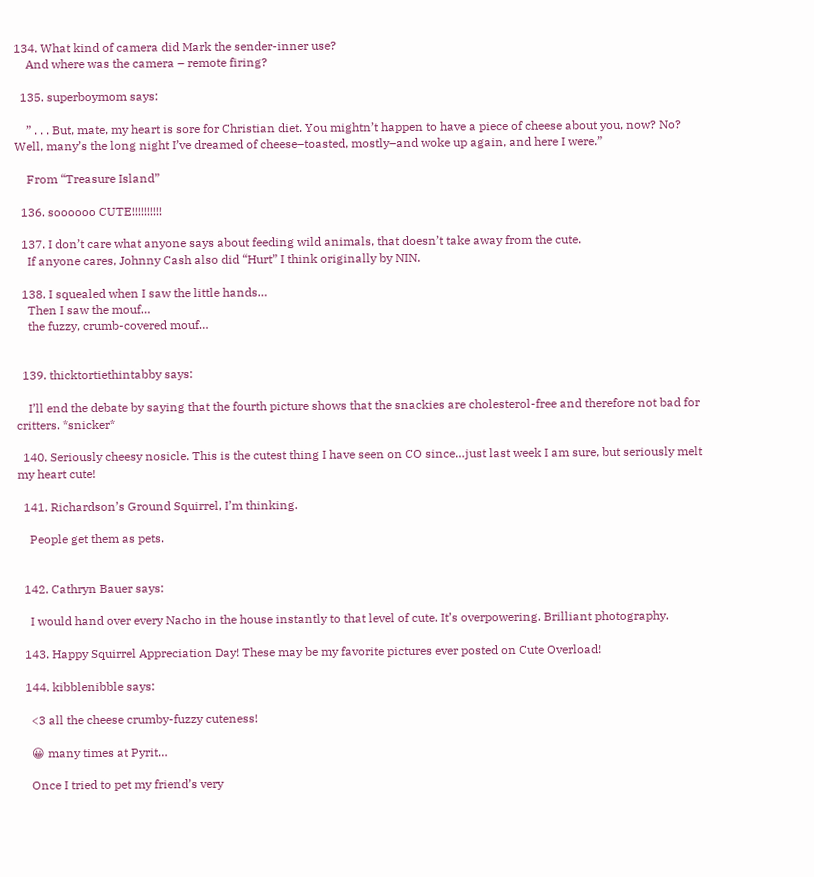134. What kind of camera did Mark the sender-inner use?
    And where was the camera – remote firing?

  135. superboymom says:

    ” . . . But, mate, my heart is sore for Christian diet. You mightn’t happen to have a piece of cheese about you, now? No? Well, many’s the long night I’ve dreamed of cheese–toasted, mostly–and woke up again, and here I were.”

    From “Treasure Island”

  136. soooooo CUTE!!!!!!!!!!

  137. I don’t care what anyone says about feeding wild animals, that doesn’t take away from the cute.
    If anyone cares, Johnny Cash also did “Hurt” I think originally by NIN.

  138. I squealed when I saw the little hands…
    Then I saw the mouf…
    the fuzzy, crumb-covered mouf…


  139. thicktortiethintabby says:

    I’ll end the debate by saying that the fourth picture shows that the snackies are cholesterol-free and therefore not bad for critters. *snicker*

  140. Seriously cheesy nosicle. This is the cutest thing I have seen on CO since…just last week I am sure, but seriously melt my heart cute!

  141. Richardson’s Ground Squirrel, I’m thinking.

    People get them as pets.


  142. Cathryn Bauer says:

    I would hand over every Nacho in the house instantly to that level of cute. It’s overpowering. Brilliant photography.

  143. Happy Squirrel Appreciation Day! These may be my favorite pictures ever posted on Cute Overload!

  144. kibblenibble says:

    <3 all the cheese crumby-fuzzy cuteness!

    😀 many times at Pyrit…

    Once I tried to pet my friend’s very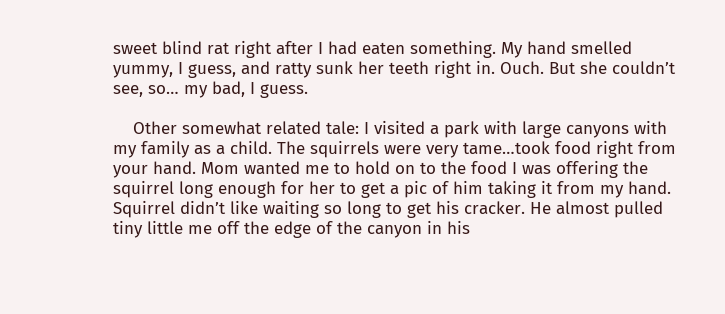sweet blind rat right after I had eaten something. My hand smelled yummy, I guess, and ratty sunk her teeth right in. Ouch. But she couldn’t see, so… my bad, I guess.

    Other somewhat related tale: I visited a park with large canyons with my family as a child. The squirrels were very tame…took food right from your hand. Mom wanted me to hold on to the food I was offering the squirrel long enough for her to get a pic of him taking it from my hand. Squirrel didn’t like waiting so long to get his cracker. He almost pulled tiny little me off the edge of the canyon in his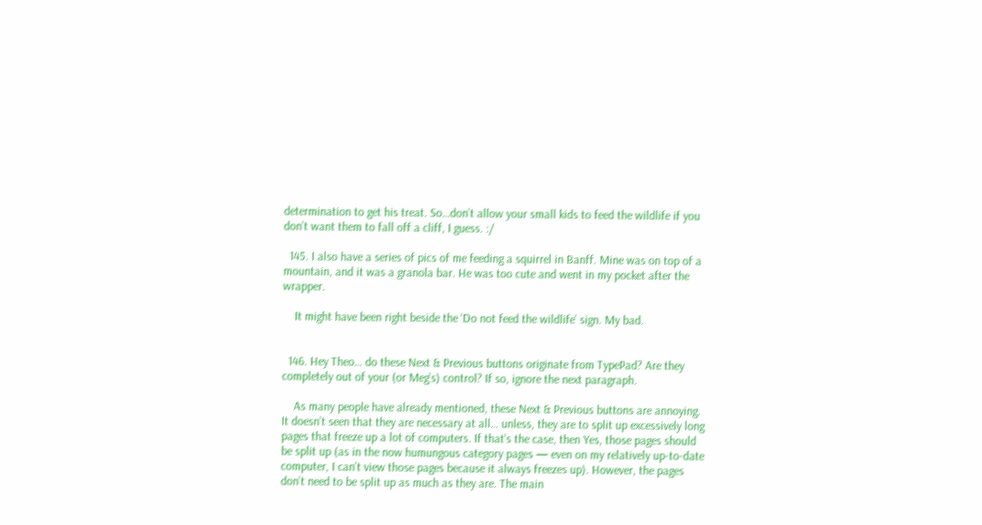determination to get his treat. So…don’t allow your small kids to feed the wildlife if you don’t want them to fall off a cliff, I guess. :/

  145. I also have a series of pics of me feeding a squirrel in Banff. Mine was on top of a mountain, and it was a granola bar. He was too cute and went in my pocket after the wrapper.

    It might have been right beside the ‘Do not feed the wildlife’ sign. My bad.


  146. Hey Theo… do these Next & Previous buttons originate from TypePad? Are they completely out of your (or Meg’s) control? If so, ignore the next paragraph.

    As many people have already mentioned, these Next & Previous buttons are annoying. It doesn’t seen that they are necessary at all… unless, they are to split up excessively long pages that freeze up a lot of computers. If that’s the case, then Yes, those pages should be split up (as in the now humungous category pages — even on my relatively up-to-date computer, I can’t view those pages because it always freezes up). However, the pages don’t need to be split up as much as they are. The main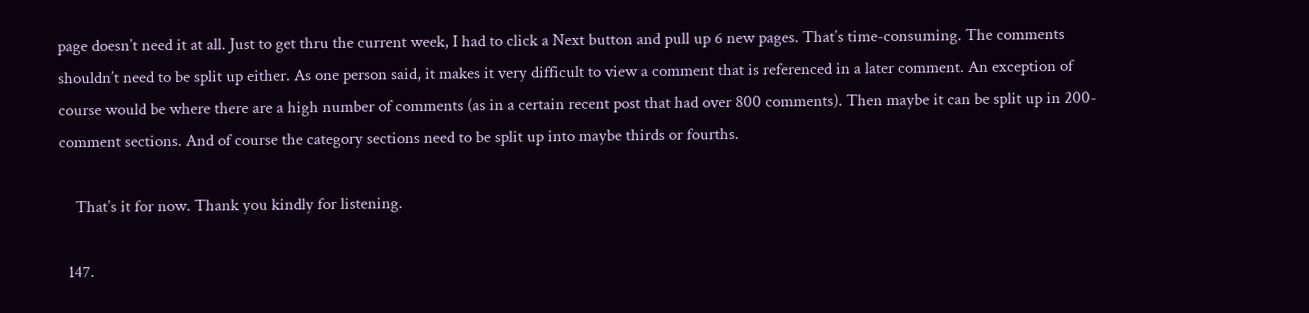page doesn’t need it at all. Just to get thru the current week, I had to click a Next button and pull up 6 new pages. That’s time-consuming. The comments shouldn’t need to be split up either. As one person said, it makes it very difficult to view a comment that is referenced in a later comment. An exception of course would be where there are a high number of comments (as in a certain recent post that had over 800 comments). Then maybe it can be split up in 200-comment sections. And of course the category sections need to be split up into maybe thirds or fourths.

    That’s it for now. Thank you kindly for listening.

  147.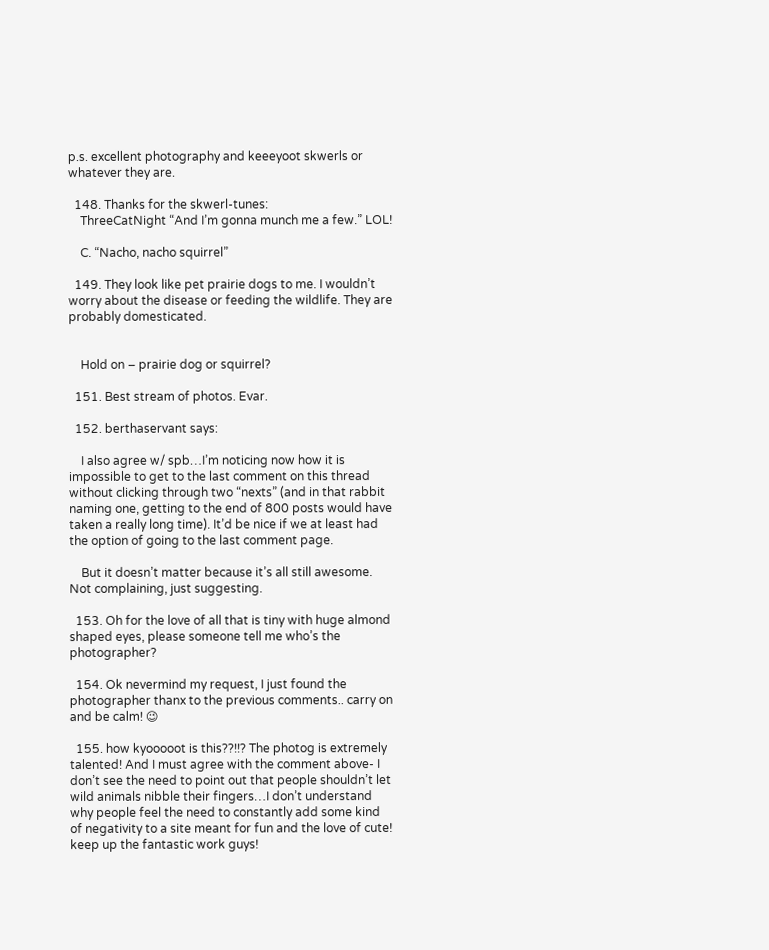p.s. excellent photography and keeeyoot skwerls or whatever they are.

  148. Thanks for the skwerl-tunes:
    ThreeCatNight “And I’m gonna munch me a few.” LOL!

    C. “Nacho, nacho squirrel”

  149. They look like pet prairie dogs to me. I wouldn’t worry about the disease or feeding the wildlife. They are probably domesticated.


    Hold on – prairie dog or squirrel?

  151. Best stream of photos. Evar.

  152. berthaservant says:

    I also agree w/ spb…I’m noticing now how it is impossible to get to the last comment on this thread without clicking through two “nexts” (and in that rabbit naming one, getting to the end of 800 posts would have taken a really long time). It’d be nice if we at least had the option of going to the last comment page.

    But it doesn’t matter because it’s all still awesome. Not complaining, just suggesting.

  153. Oh for the love of all that is tiny with huge almond shaped eyes, please someone tell me who’s the photographer?

  154. Ok nevermind my request, I just found the photographer thanx to the previous comments.. carry on and be calm! 😉

  155. how kyooooot is this??!!? The photog is extremely talented! And I must agree with the comment above- I don’t see the need to point out that people shouldn’t let wild animals nibble their fingers…I don’t understand why people feel the need to constantly add some kind of negativity to a site meant for fun and the love of cute! keep up the fantastic work guys!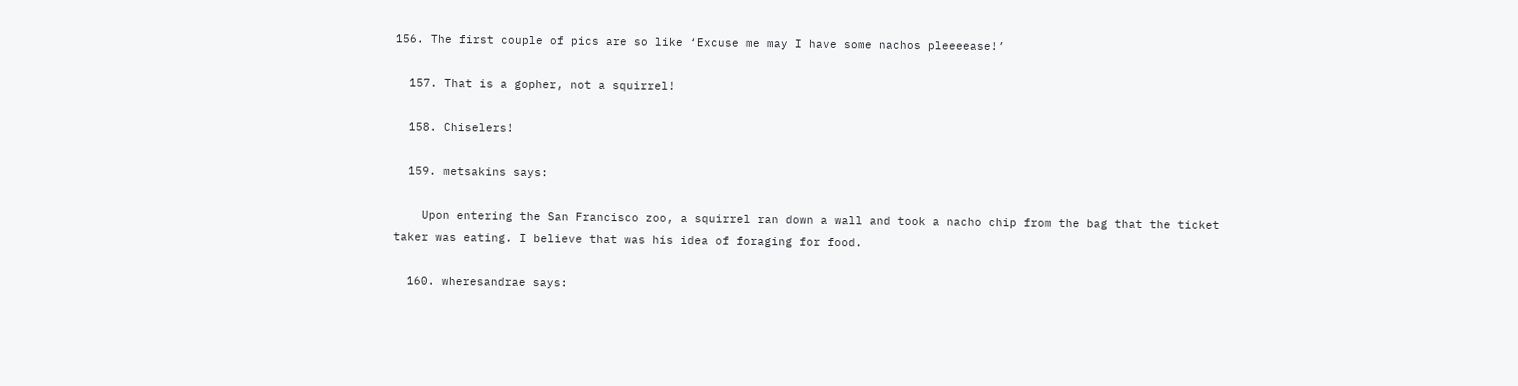156. The first couple of pics are so like ‘Excuse me may I have some nachos pleeeease!’

  157. That is a gopher, not a squirrel!

  158. Chiselers!

  159. metsakins says:

    Upon entering the San Francisco zoo, a squirrel ran down a wall and took a nacho chip from the bag that the ticket taker was eating. I believe that was his idea of foraging for food.

  160. wheresandrae says: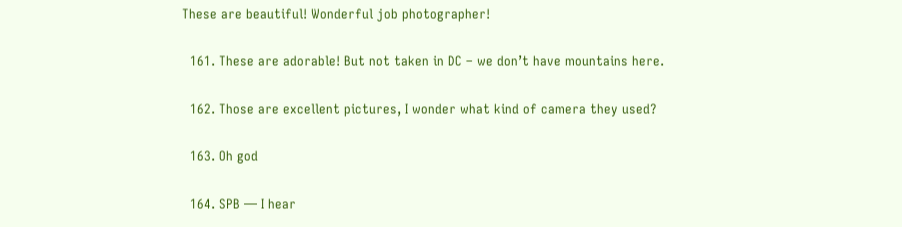These are beautiful! Wonderful job photographer!

  161. These are adorable! But not taken in DC – we don’t have mountains here.

  162. Those are excellent pictures, I wonder what kind of camera they used?

  163. Oh god

  164. SPB — I hear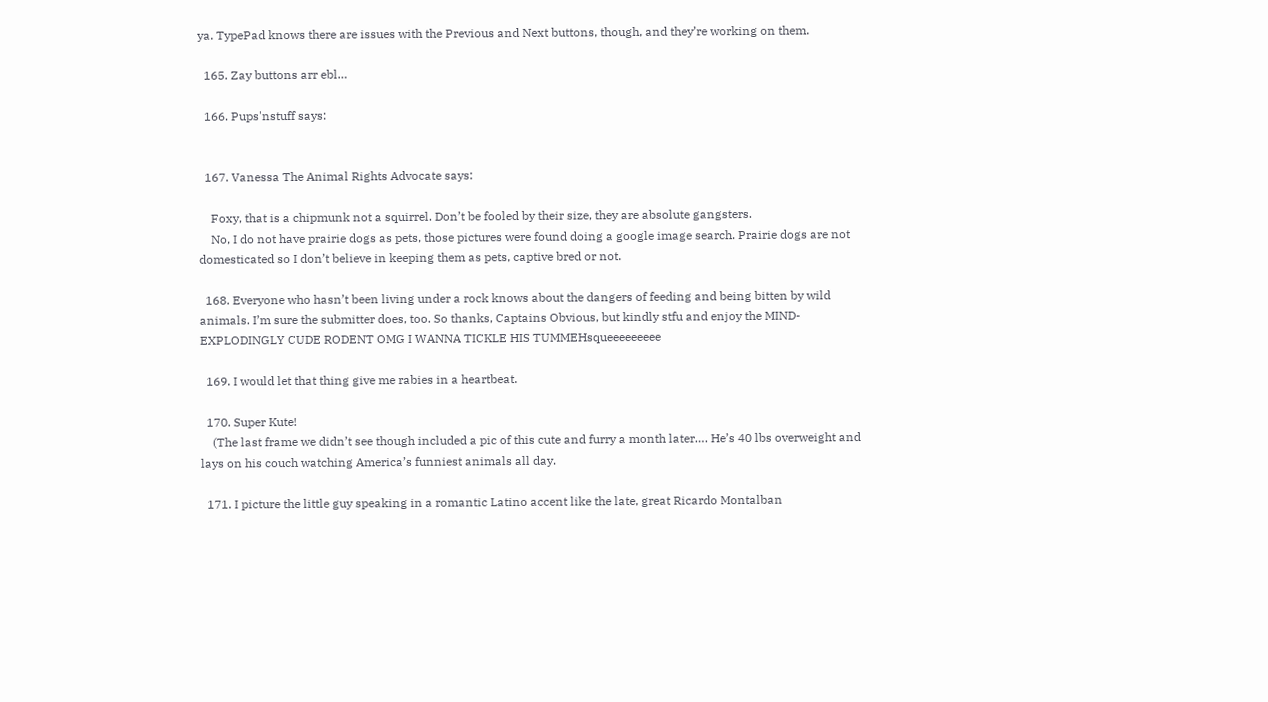ya. TypePad knows there are issues with the Previous and Next buttons, though, and they’re working on them.

  165. Zay buttons arr ebl…

  166. Pups'nstuff says:


  167. Vanessa The Animal Rights Advocate says:

    Foxy, that is a chipmunk not a squirrel. Don’t be fooled by their size, they are absolute gangsters.
    No, I do not have prairie dogs as pets, those pictures were found doing a google image search. Prairie dogs are not domesticated so I don’t believe in keeping them as pets, captive bred or not.

  168. Everyone who hasn’t been living under a rock knows about the dangers of feeding and being bitten by wild animals. I’m sure the submitter does, too. So thanks, Captains Obvious, but kindly stfu and enjoy the MIND-EXPLODINGLY CUDE RODENT OMG I WANNA TICKLE HIS TUMMEHsqueeeeeeeee

  169. I would let that thing give me rabies in a heartbeat.

  170. Super Kute!
    (The last frame we didn’t see though included a pic of this cute and furry a month later…. He’s 40 lbs overweight and lays on his couch watching America’s funniest animals all day.

  171. I picture the little guy speaking in a romantic Latino accent like the late, great Ricardo Montalban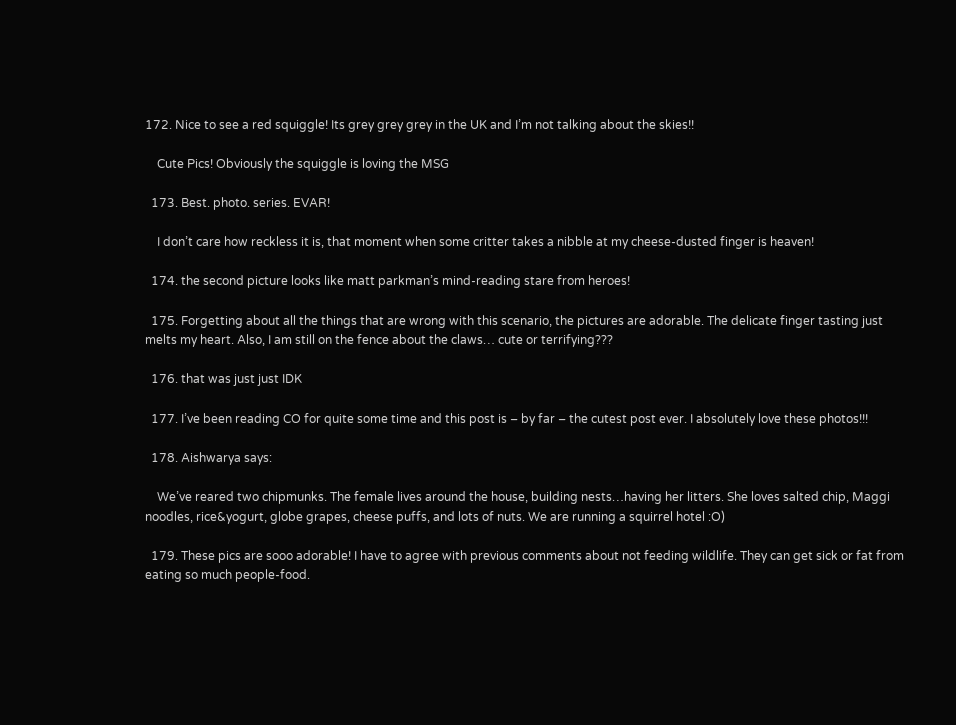172. Nice to see a red squiggle! Its grey grey grey in the UK and I’m not talking about the skies!!

    Cute Pics! Obviously the squiggle is loving the MSG

  173. Best. photo. series. EVAR!

    I don’t care how reckless it is, that moment when some critter takes a nibble at my cheese-dusted finger is heaven!

  174. the second picture looks like matt parkman’s mind-reading stare from heroes!

  175. Forgetting about all the things that are wrong with this scenario, the pictures are adorable. The delicate finger tasting just melts my heart. Also, I am still on the fence about the claws… cute or terrifying???

  176. that was just just IDK

  177. I’ve been reading CO for quite some time and this post is – by far – the cutest post ever. I absolutely love these photos!!!

  178. Aishwarya says:

    We’ve reared two chipmunks. The female lives around the house, building nests…having her litters. She loves salted chip, Maggi noodles, rice&yogurt, globe grapes, cheese puffs, and lots of nuts. We are running a squirrel hotel :O)

  179. These pics are sooo adorable! I have to agree with previous comments about not feeding wildlife. They can get sick or fat from eating so much people-food.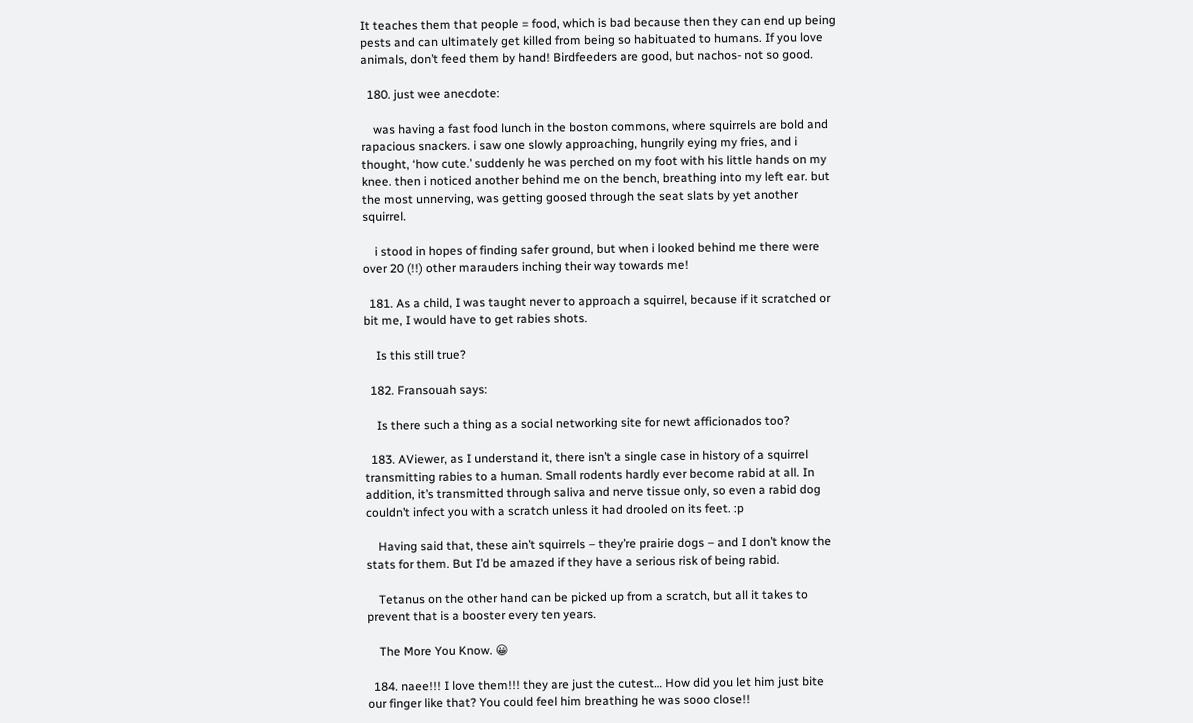It teaches them that people = food, which is bad because then they can end up being pests and can ultimately get killed from being so habituated to humans. If you love animals, don’t feed them by hand! Birdfeeders are good, but nachos- not so good.

  180. just wee anecdote:

    was having a fast food lunch in the boston commons, where squirrels are bold and rapacious snackers. i saw one slowly approaching, hungrily eying my fries, and i thought, ‘how cute.’ suddenly he was perched on my foot with his little hands on my knee. then i noticed another behind me on the bench, breathing into my left ear. but the most unnerving, was getting goosed through the seat slats by yet another squirrel.

    i stood in hopes of finding safer ground, but when i looked behind me there were over 20 (!!) other marauders inching their way towards me!

  181. As a child, I was taught never to approach a squirrel, because if it scratched or bit me, I would have to get rabies shots.

    Is this still true?

  182. Fransouah says:

    Is there such a thing as a social networking site for newt afficionados too?

  183. AViewer, as I understand it, there isn’t a single case in history of a squirrel transmitting rabies to a human. Small rodents hardly ever become rabid at all. In addition, it’s transmitted through saliva and nerve tissue only, so even a rabid dog couldn’t infect you with a scratch unless it had drooled on its feet. :p

    Having said that, these ain’t squirrels – they’re prairie dogs – and I don’t know the stats for them. But I’d be amazed if they have a serious risk of being rabid.

    Tetanus on the other hand can be picked up from a scratch, but all it takes to prevent that is a booster every ten years.

    The More You Know. 😀

  184. naee!!! I love them!!! they are just the cutest… How did you let him just bite our finger like that? You could feel him breathing he was sooo close!!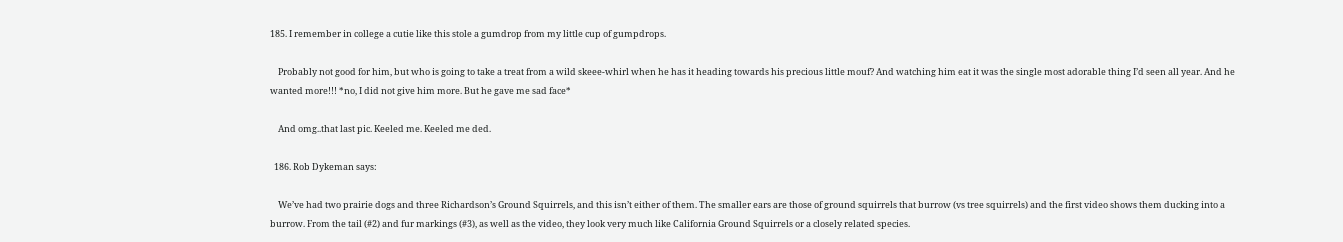185. I remember in college a cutie like this stole a gumdrop from my little cup of gumpdrops.

    Probably not good for him, but who is going to take a treat from a wild skeee-whirl when he has it heading towards his precious little mouf? And watching him eat it was the single most adorable thing I’d seen all year. And he wanted more!!! *no, I did not give him more. But he gave me sad face*

    And omg..that last pic. Keeled me. Keeled me ded.

  186. Rob Dykeman says:

    We’ve had two prairie dogs and three Richardson’s Ground Squirrels, and this isn’t either of them. The smaller ears are those of ground squirrels that burrow (vs tree squirrels) and the first video shows them ducking into a burrow. From the tail (#2) and fur markings (#3), as well as the video, they look very much like California Ground Squirrels or a closely related species.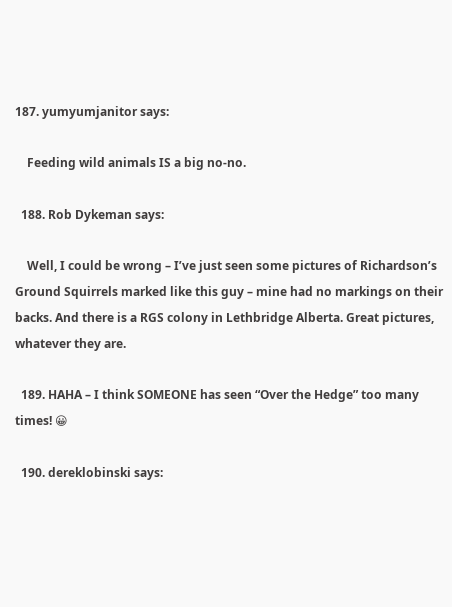187. yumyumjanitor says:

    Feeding wild animals IS a big no-no.

  188. Rob Dykeman says:

    Well, I could be wrong – I’ve just seen some pictures of Richardson’s Ground Squirrels marked like this guy – mine had no markings on their backs. And there is a RGS colony in Lethbridge Alberta. Great pictures, whatever they are.

  189. HAHA – I think SOMEONE has seen “Over the Hedge” too many times! 😀

  190. dereklobinski says: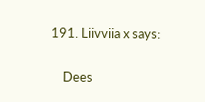191. Liivviia x says:

    Dees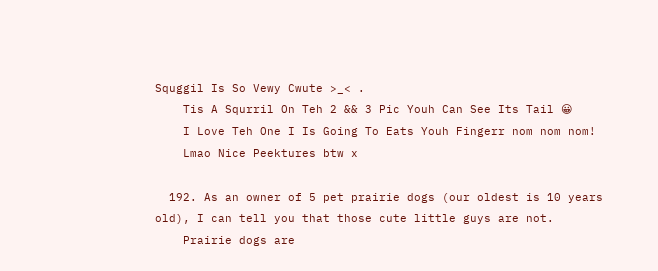Squggil Is So Vewy Cwute >_< .
    Tis A Squrril On Teh 2 && 3 Pic Youh Can See Its Tail 😀
    I Love Teh One I Is Going To Eats Youh Fingerr nom nom nom!
    Lmao Nice Peektures btw x

  192. As an owner of 5 pet prairie dogs (our oldest is 10 years old), I can tell you that those cute little guys are not.
    Prairie dogs are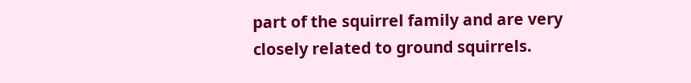part of the squirrel family and are very closely related to ground squirrels.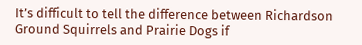It’s difficult to tell the difference between Richardson Ground Squirrels and Prairie Dogs if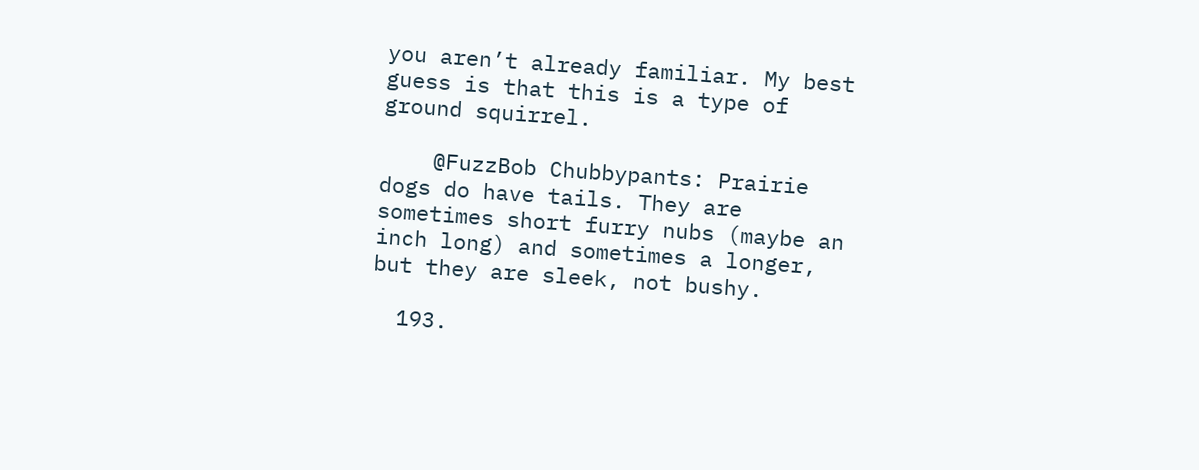you aren’t already familiar. My best guess is that this is a type of ground squirrel.

    @FuzzBob Chubbypants: Prairie dogs do have tails. They are sometimes short furry nubs (maybe an inch long) and sometimes a longer, but they are sleek, not bushy.

  193.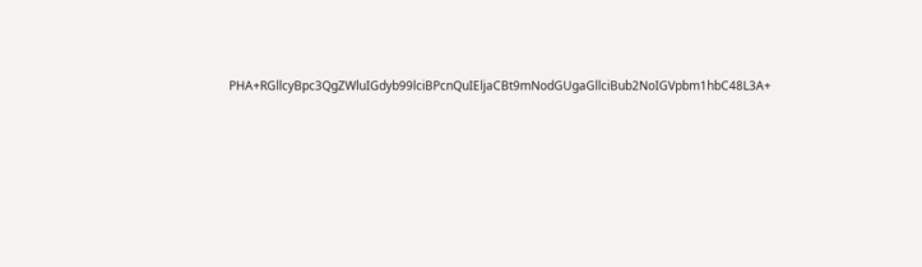PHA+RGllcyBpc3QgZWluIGdyb99lciBPcnQuIEljaCBt9mNodGUgaGllciBub2NoIGVpbm1hbC48L3A+